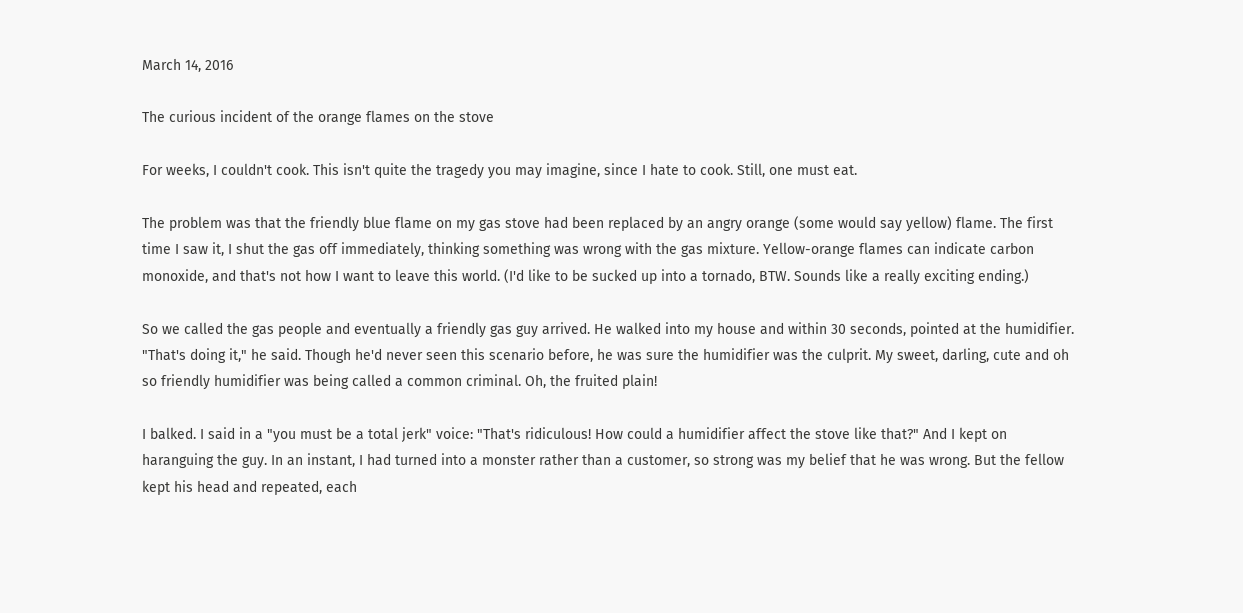March 14, 2016

The curious incident of the orange flames on the stove

For weeks, I couldn't cook. This isn't quite the tragedy you may imagine, since I hate to cook. Still, one must eat.

The problem was that the friendly blue flame on my gas stove had been replaced by an angry orange (some would say yellow) flame. The first time I saw it, I shut the gas off immediately, thinking something was wrong with the gas mixture. Yellow-orange flames can indicate carbon monoxide, and that's not how I want to leave this world. (I'd like to be sucked up into a tornado, BTW. Sounds like a really exciting ending.)

So we called the gas people and eventually a friendly gas guy arrived. He walked into my house and within 30 seconds, pointed at the humidifier. "That's doing it," he said. Though he'd never seen this scenario before, he was sure the humidifier was the culprit. My sweet, darling, cute and oh so friendly humidifier was being called a common criminal. Oh, the fruited plain!

I balked. I said in a "you must be a total jerk" voice: "That's ridiculous! How could a humidifier affect the stove like that?" And I kept on haranguing the guy. In an instant, I had turned into a monster rather than a customer, so strong was my belief that he was wrong. But the fellow kept his head and repeated, each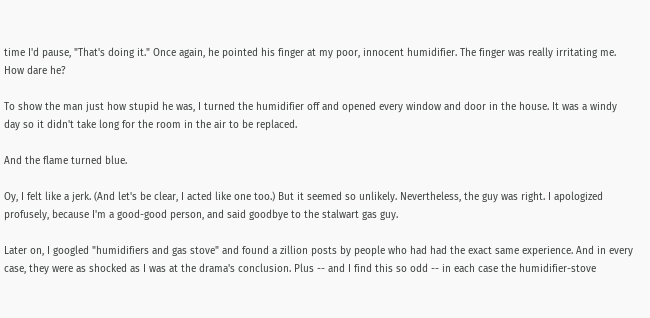time I'd pause, "That's doing it." Once again, he pointed his finger at my poor, innocent humidifier. The finger was really irritating me. How dare he?

To show the man just how stupid he was, I turned the humidifier off and opened every window and door in the house. It was a windy day so it didn't take long for the room in the air to be replaced.

And the flame turned blue.

Oy, I felt like a jerk. (And let's be clear, I acted like one too.) But it seemed so unlikely. Nevertheless, the guy was right. I apologized profusely, because I'm a good-good person, and said goodbye to the stalwart gas guy.

Later on, I googled "humidifiers and gas stove" and found a zillion posts by people who had had the exact same experience. And in every case, they were as shocked as I was at the drama's conclusion. Plus -- and I find this so odd -- in each case the humidifier-stove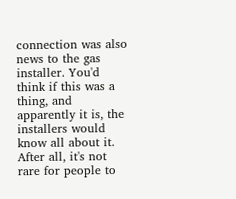connection was also news to the gas installer. You'd think if this was a thing, and apparently it is, the installers would know all about it. After all, it's not rare for people to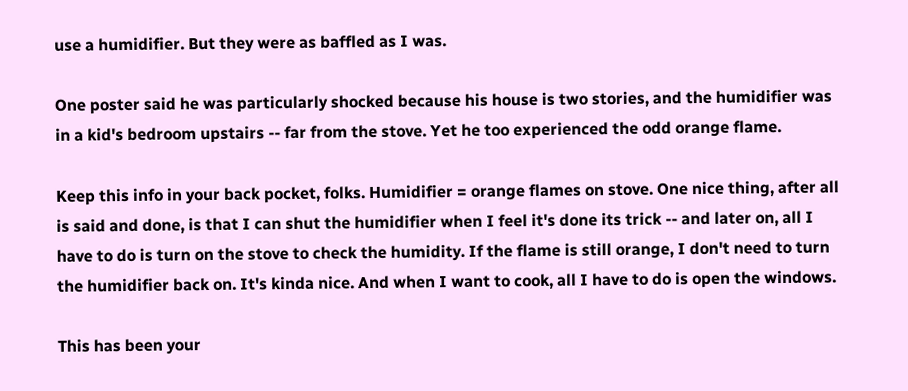use a humidifier. But they were as baffled as I was.

One poster said he was particularly shocked because his house is two stories, and the humidifier was in a kid's bedroom upstairs -- far from the stove. Yet he too experienced the odd orange flame.

Keep this info in your back pocket, folks. Humidifier = orange flames on stove. One nice thing, after all is said and done, is that I can shut the humidifier when I feel it's done its trick -- and later on, all I have to do is turn on the stove to check the humidity. If the flame is still orange, I don't need to turn the humidifier back on. It's kinda nice. And when I want to cook, all I have to do is open the windows.

This has been your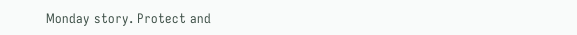Monday story. Protect and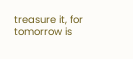treasure it, for tomorrow is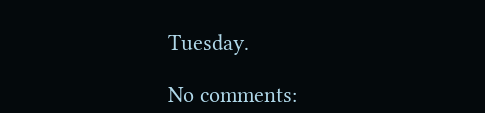Tuesday.

No comments: